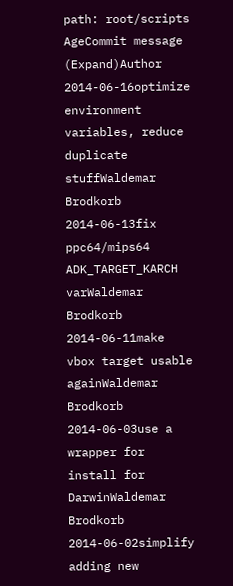path: root/scripts
AgeCommit message (Expand)Author
2014-06-16optimize environment variables, reduce duplicate stuffWaldemar Brodkorb
2014-06-13fix ppc64/mips64 ADK_TARGET_KARCH varWaldemar Brodkorb
2014-06-11make vbox target usable againWaldemar Brodkorb
2014-06-03use a wrapper for install for DarwinWaldemar Brodkorb
2014-06-02simplify adding new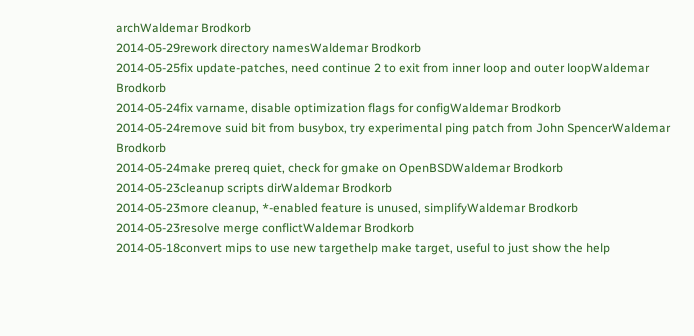archWaldemar Brodkorb
2014-05-29rework directory namesWaldemar Brodkorb
2014-05-25fix update-patches, need continue 2 to exit from inner loop and outer loopWaldemar Brodkorb
2014-05-24fix varname, disable optimization flags for configWaldemar Brodkorb
2014-05-24remove suid bit from busybox, try experimental ping patch from John SpencerWaldemar Brodkorb
2014-05-24make prereq quiet, check for gmake on OpenBSDWaldemar Brodkorb
2014-05-23cleanup scripts dirWaldemar Brodkorb
2014-05-23more cleanup, *-enabled feature is unused, simplifyWaldemar Brodkorb
2014-05-23resolve merge conflictWaldemar Brodkorb
2014-05-18convert mips to use new targethelp make target, useful to just show the help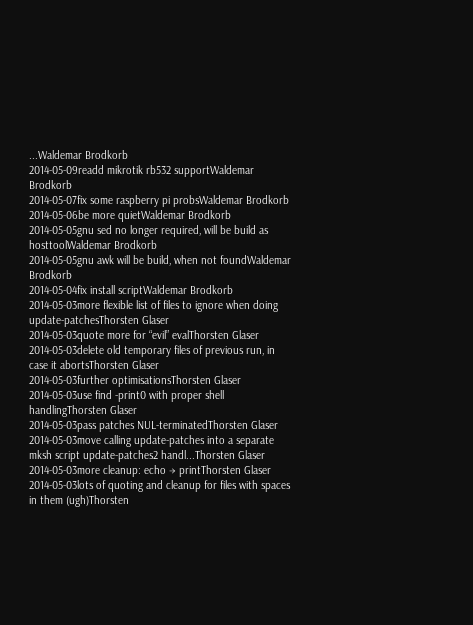...Waldemar Brodkorb
2014-05-09readd mikrotik rb532 supportWaldemar Brodkorb
2014-05-07fix some raspberry pi probsWaldemar Brodkorb
2014-05-06be more quietWaldemar Brodkorb
2014-05-05gnu sed no longer required, will be build as hosttoolWaldemar Brodkorb
2014-05-05gnu awk will be build, when not foundWaldemar Brodkorb
2014-05-04fix install scriptWaldemar Brodkorb
2014-05-03more flexible list of files to ignore when doing update-patchesThorsten Glaser
2014-05-03quote more for “evil” evalThorsten Glaser
2014-05-03delete old temporary files of previous run, in case it abortsThorsten Glaser
2014-05-03further optimisationsThorsten Glaser
2014-05-03use find -print0 with proper shell handlingThorsten Glaser
2014-05-03pass patches NUL-terminatedThorsten Glaser
2014-05-03move calling update-patches into a separate mksh script update-patches2 handl...Thorsten Glaser
2014-05-03more cleanup: echo → printThorsten Glaser
2014-05-03lots of quoting and cleanup for files with spaces in them (ugh)Thorsten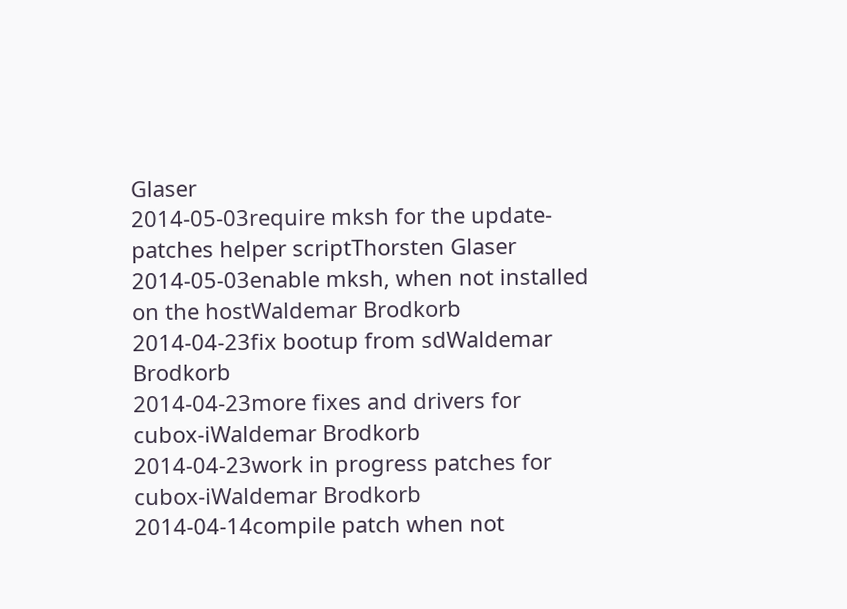Glaser
2014-05-03require mksh for the update-patches helper scriptThorsten Glaser
2014-05-03enable mksh, when not installed on the hostWaldemar Brodkorb
2014-04-23fix bootup from sdWaldemar Brodkorb
2014-04-23more fixes and drivers for cubox-iWaldemar Brodkorb
2014-04-23work in progress patches for cubox-iWaldemar Brodkorb
2014-04-14compile patch when not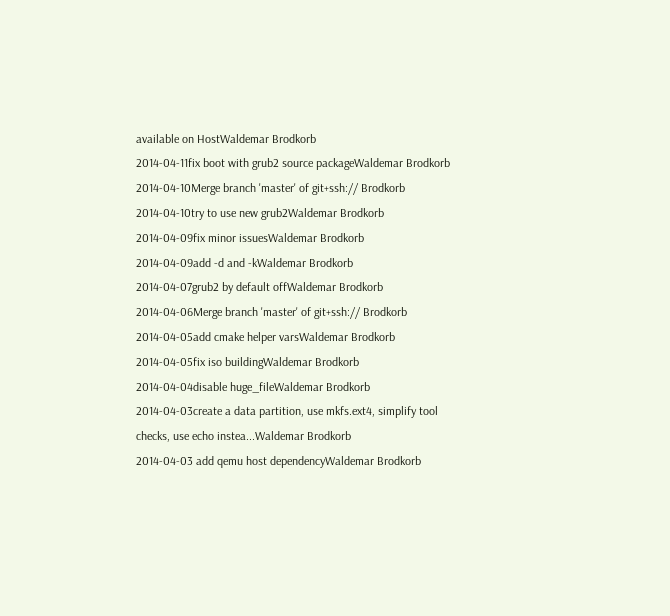available on HostWaldemar Brodkorb
2014-04-11fix boot with grub2 source packageWaldemar Brodkorb
2014-04-10Merge branch 'master' of git+ssh:// Brodkorb
2014-04-10try to use new grub2Waldemar Brodkorb
2014-04-09fix minor issuesWaldemar Brodkorb
2014-04-09add -d and -kWaldemar Brodkorb
2014-04-07grub2 by default offWaldemar Brodkorb
2014-04-06Merge branch 'master' of git+ssh:// Brodkorb
2014-04-05add cmake helper varsWaldemar Brodkorb
2014-04-05fix iso buildingWaldemar Brodkorb
2014-04-04disable huge_fileWaldemar Brodkorb
2014-04-03create a data partition, use mkfs.ext4, simplify tool checks, use echo instea...Waldemar Brodkorb
2014-04-03 add qemu host dependencyWaldemar Brodkorb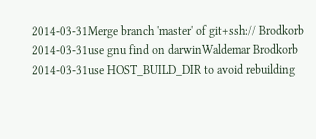2014-03-31Merge branch 'master' of git+ssh:// Brodkorb
2014-03-31use gnu find on darwinWaldemar Brodkorb
2014-03-31use HOST_BUILD_DIR to avoid rebuilding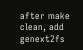after make clean, add genext2fs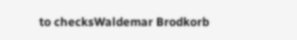to checksWaldemar Brodkorb